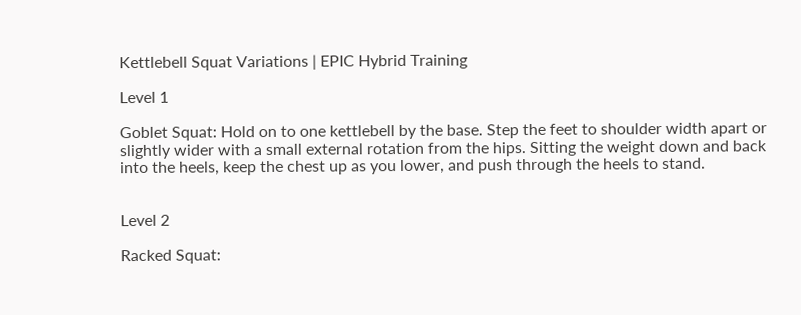Kettlebell Squat Variations | EPIC Hybrid Training

Level 1

Goblet Squat: Hold on to one kettlebell by the base. Step the feet to shoulder width apart or slightly wider with a small external rotation from the hips. Sitting the weight down and back into the heels, keep the chest up as you lower, and push through the heels to stand.


Level 2

Racked Squat: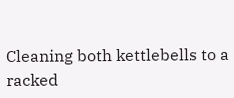Cleaning both kettlebells to a racked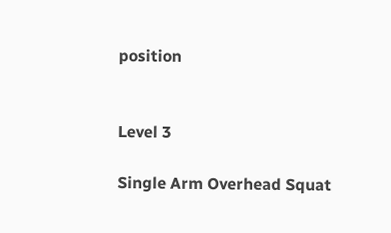position


Level 3

Single Arm Overhead Squat